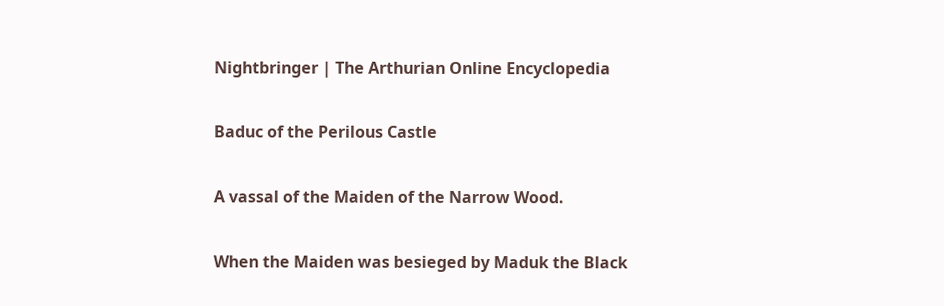Nightbringer | The Arthurian Online Encyclopedia

Baduc of the Perilous Castle

A vassal of the Maiden of the Narrow Wood.

When the Maiden was besieged by Maduk the Black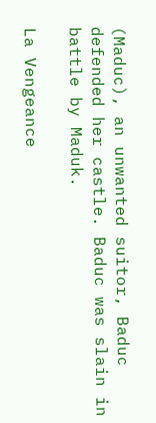(Maduc), an unwanted suitor, Baduc defended her castle. Baduc was slain in battle by Maduk.

La Vengeance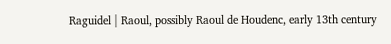Raguidel | Raoul, possibly Raoul de Houdenc, early 13th century